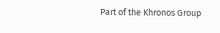Part of the Khronos Group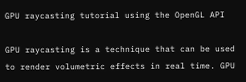GPU raycasting tutorial using the OpenGL API

GPU raycasting is a technique that can be used to render volumetric effects in real time. GPU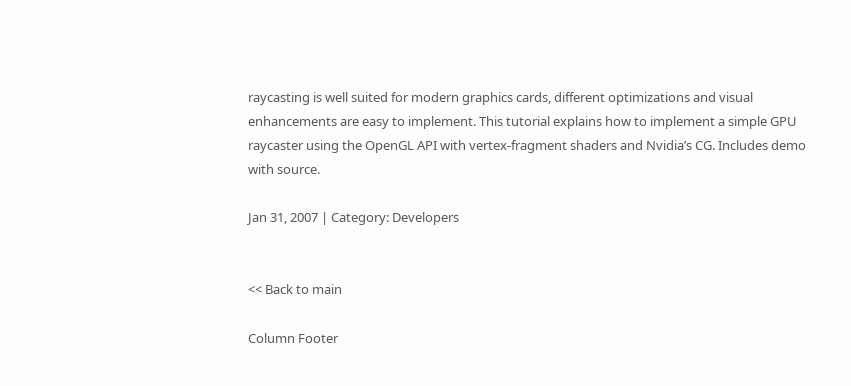raycasting is well suited for modern graphics cards, different optimizations and visual enhancements are easy to implement. This tutorial explains how to implement a simple GPU raycaster using the OpenGL API with vertex-fragment shaders and Nvidia’s CG. Includes demo with source.

Jan 31, 2007 | Category: Developers


<< Back to main

Column Footer